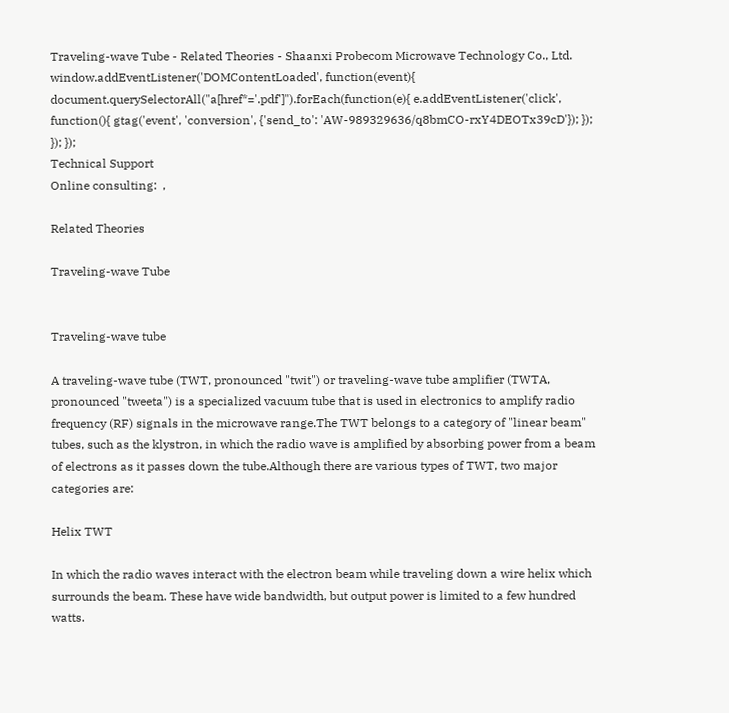Traveling-wave Tube - Related Theories - Shaanxi Probecom Microwave Technology Co., Ltd. window.addEventListener('DOMContentLoaded', function(event){ document.querySelectorAll("a[href*='.pdf']").forEach(function(e){ e.addEventListener('click', function(){ gtag('event', 'conversion', {'send_to': 'AW-989329636/q8bmCO-rxY4DEOTx39cD'}); }); }); });
Technical Support
Online consulting:  ,

Related Theories

Traveling-wave Tube


Traveling-wave tube

A traveling-wave tube (TWT, pronounced "twit") or traveling-wave tube amplifier (TWTA, pronounced "tweeta") is a specialized vacuum tube that is used in electronics to amplify radio frequency (RF) signals in the microwave range.The TWT belongs to a category of "linear beam" tubes, such as the klystron, in which the radio wave is amplified by absorbing power from a beam of electrons as it passes down the tube.Although there are various types of TWT, two major categories are:

Helix TWT

In which the radio waves interact with the electron beam while traveling down a wire helix which surrounds the beam. These have wide bandwidth, but output power is limited to a few hundred watts.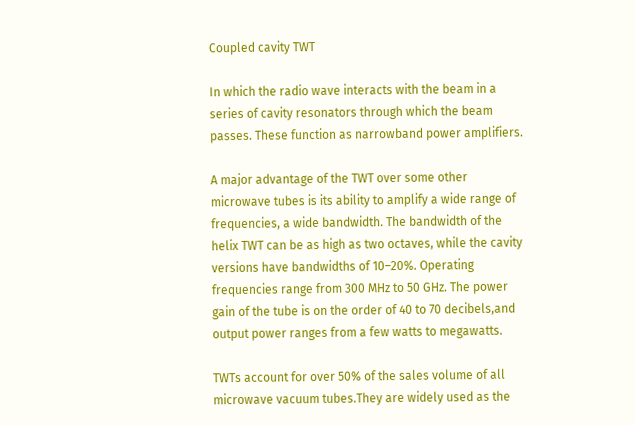Coupled cavity TWT

In which the radio wave interacts with the beam in a series of cavity resonators through which the beam passes. These function as narrowband power amplifiers.

A major advantage of the TWT over some other microwave tubes is its ability to amplify a wide range of frequencies, a wide bandwidth. The bandwidth of the helix TWT can be as high as two octaves, while the cavity versions have bandwidths of 10–20%. Operating frequencies range from 300 MHz to 50 GHz. The power gain of the tube is on the order of 40 to 70 decibels,and output power ranges from a few watts to megawatts.

TWTs account for over 50% of the sales volume of all microwave vacuum tubes.They are widely used as the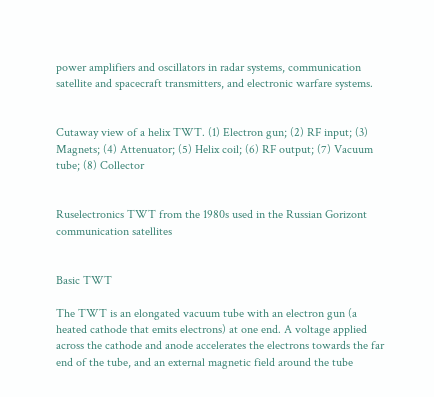power amplifiers and oscillators in radar systems, communication satellite and spacecraft transmitters, and electronic warfare systems.


Cutaway view of a helix TWT. (1) Electron gun; (2) RF input; (3) Magnets; (4) Attenuator; (5) Helix coil; (6) RF output; (7) Vacuum tube; (8) Collector


Ruselectronics TWT from the 1980s used in the Russian Gorizont communication satellites


Basic TWT

The TWT is an elongated vacuum tube with an electron gun (a heated cathode that emits electrons) at one end. A voltage applied across the cathode and anode accelerates the electrons towards the far end of the tube, and an external magnetic field around the tube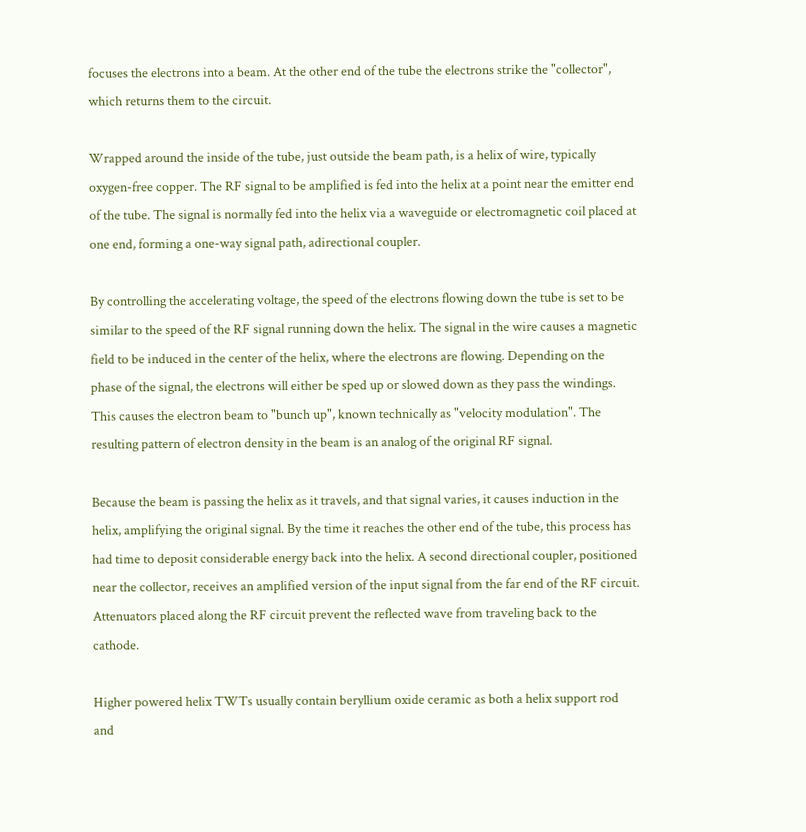focuses the electrons into a beam. At the other end of the tube the electrons strike the "collector", which returns them to the circuit.

Wrapped around the inside of the tube, just outside the beam path, is a helix of wire, typically oxygen-free copper. The RF signal to be amplified is fed into the helix at a point near the emitter end of the tube. The signal is normally fed into the helix via a waveguide or electromagnetic coil placed at one end, forming a one-way signal path, adirectional coupler.

By controlling the accelerating voltage, the speed of the electrons flowing down the tube is set to be similar to the speed of the RF signal running down the helix. The signal in the wire causes a magnetic field to be induced in the center of the helix, where the electrons are flowing. Depending on the phase of the signal, the electrons will either be sped up or slowed down as they pass the windings. This causes the electron beam to "bunch up", known technically as "velocity modulation". The resulting pattern of electron density in the beam is an analog of the original RF signal.

Because the beam is passing the helix as it travels, and that signal varies, it causes induction in the helix, amplifying the original signal. By the time it reaches the other end of the tube, this process has had time to deposit considerable energy back into the helix. A second directional coupler, positioned near the collector, receives an amplified version of the input signal from the far end of the RF circuit. Attenuators placed along the RF circuit prevent the reflected wave from traveling back to the cathode.

Higher powered helix TWTs usually contain beryllium oxide ceramic as both a helix support rod and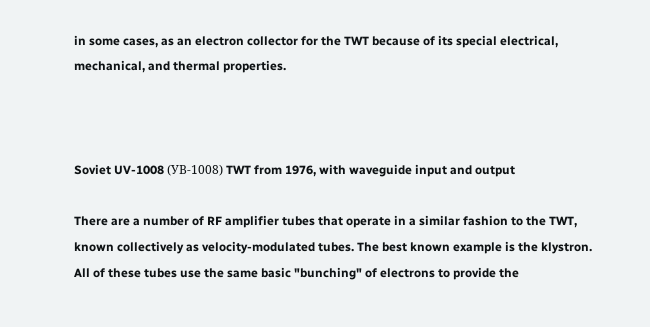in some cases, as an electron collector for the TWT because of its special electrical, mechanical, and thermal properties.



Soviet UV-1008 (УВ-1008) TWT from 1976, with waveguide input and output

There are a number of RF amplifier tubes that operate in a similar fashion to the TWT, known collectively as velocity-modulated tubes. The best known example is the klystron. All of these tubes use the same basic "bunching" of electrons to provide the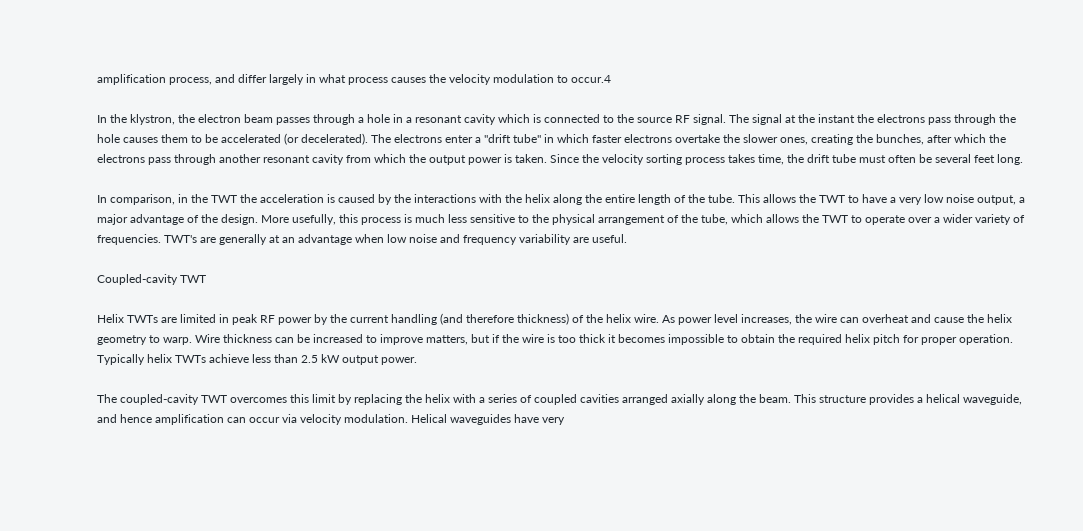amplification process, and differ largely in what process causes the velocity modulation to occur.4

In the klystron, the electron beam passes through a hole in a resonant cavity which is connected to the source RF signal. The signal at the instant the electrons pass through the hole causes them to be accelerated (or decelerated). The electrons enter a "drift tube" in which faster electrons overtake the slower ones, creating the bunches, after which the electrons pass through another resonant cavity from which the output power is taken. Since the velocity sorting process takes time, the drift tube must often be several feet long.

In comparison, in the TWT the acceleration is caused by the interactions with the helix along the entire length of the tube. This allows the TWT to have a very low noise output, a major advantage of the design. More usefully, this process is much less sensitive to the physical arrangement of the tube, which allows the TWT to operate over a wider variety of frequencies. TWT's are generally at an advantage when low noise and frequency variability are useful.

Coupled-cavity TWT

Helix TWTs are limited in peak RF power by the current handling (and therefore thickness) of the helix wire. As power level increases, the wire can overheat and cause the helix geometry to warp. Wire thickness can be increased to improve matters, but if the wire is too thick it becomes impossible to obtain the required helix pitch for proper operation. Typically helix TWTs achieve less than 2.5 kW output power.

The coupled-cavity TWT overcomes this limit by replacing the helix with a series of coupled cavities arranged axially along the beam. This structure provides a helical waveguide, and hence amplification can occur via velocity modulation. Helical waveguides have very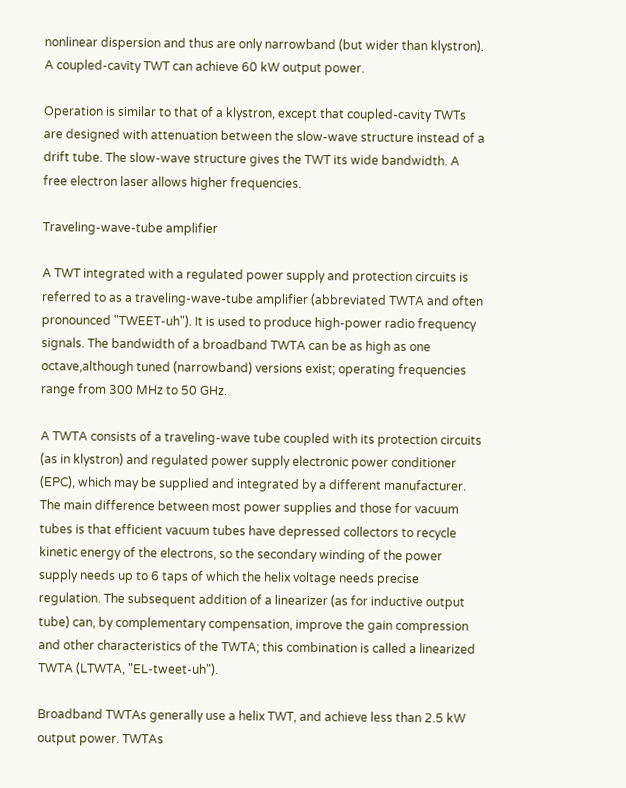nonlinear dispersion and thus are only narrowband (but wider than klystron). A coupled-cavity TWT can achieve 60 kW output power.

Operation is similar to that of a klystron, except that coupled-cavity TWTs are designed with attenuation between the slow-wave structure instead of a drift tube. The slow-wave structure gives the TWT its wide bandwidth. A free electron laser allows higher frequencies.

Traveling-wave-tube amplifier

A TWT integrated with a regulated power supply and protection circuits is referred to as a traveling-wave-tube amplifier (abbreviated TWTA and often pronounced "TWEET-uh"). It is used to produce high-power radio frequency signals. The bandwidth of a broadband TWTA can be as high as one octave,although tuned (narrowband) versions exist; operating frequencies range from 300 MHz to 50 GHz.

A TWTA consists of a traveling-wave tube coupled with its protection circuits (as in klystron) and regulated power supply electronic power conditioner (EPC), which may be supplied and integrated by a different manufacturer. The main difference between most power supplies and those for vacuum tubes is that efficient vacuum tubes have depressed collectors to recycle kinetic energy of the electrons, so the secondary winding of the power supply needs up to 6 taps of which the helix voltage needs precise regulation. The subsequent addition of a linearizer (as for inductive output tube) can, by complementary compensation, improve the gain compression and other characteristics of the TWTA; this combination is called a linearized TWTA (LTWTA, "EL-tweet-uh").

Broadband TWTAs generally use a helix TWT, and achieve less than 2.5 kW output power. TWTAs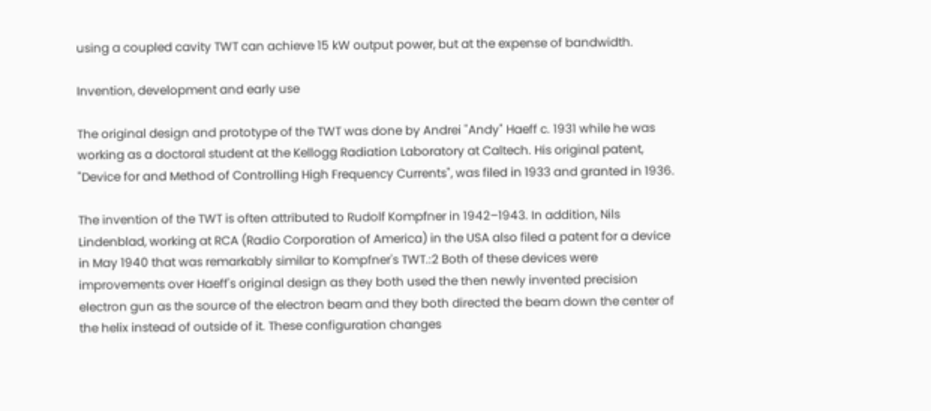using a coupled cavity TWT can achieve 15 kW output power, but at the expense of bandwidth.

Invention, development and early use

The original design and prototype of the TWT was done by Andrei "Andy" Haeff c. 1931 while he was working as a doctoral student at the Kellogg Radiation Laboratory at Caltech. His original patent, "Device for and Method of Controlling High Frequency Currents", was filed in 1933 and granted in 1936.

The invention of the TWT is often attributed to Rudolf Kompfner in 1942–1943. In addition, Nils Lindenblad, working at RCA (Radio Corporation of America) in the USA also filed a patent for a device in May 1940 that was remarkably similar to Kompfner's TWT.:2 Both of these devices were improvements over Haeff's original design as they both used the then newly invented precision electron gun as the source of the electron beam and they both directed the beam down the center of the helix instead of outside of it. These configuration changes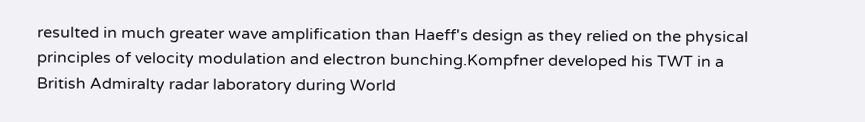resulted in much greater wave amplification than Haeff's design as they relied on the physical principles of velocity modulation and electron bunching.Kompfner developed his TWT in a British Admiralty radar laboratory during World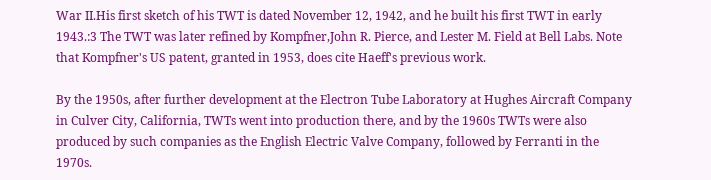War II.His first sketch of his TWT is dated November 12, 1942, and he built his first TWT in early 1943.:3 The TWT was later refined by Kompfner,John R. Pierce, and Lester M. Field at Bell Labs. Note that Kompfner's US patent, granted in 1953, does cite Haeff's previous work.

By the 1950s, after further development at the Electron Tube Laboratory at Hughes Aircraft Company in Culver City, California, TWTs went into production there, and by the 1960s TWTs were also produced by such companies as the English Electric Valve Company, followed by Ferranti in the 1970s.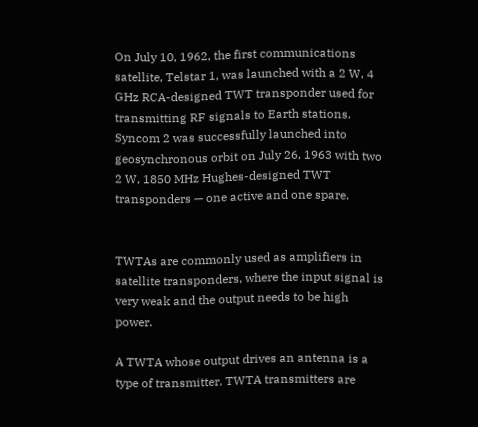On July 10, 1962, the first communications satellite, Telstar 1, was launched with a 2 W, 4 GHz RCA-designed TWT transponder used for transmitting RF signals to Earth stations. Syncom 2 was successfully launched into geosynchronous orbit on July 26, 1963 with two 2 W, 1850 MHz Hughes-designed TWT transponders — one active and one spare.


TWTAs are commonly used as amplifiers in satellite transponders, where the input signal is very weak and the output needs to be high power.

A TWTA whose output drives an antenna is a type of transmitter. TWTA transmitters are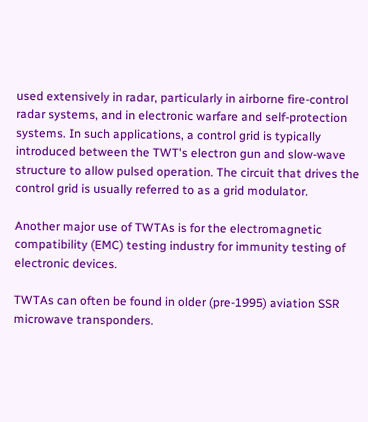used extensively in radar, particularly in airborne fire-control radar systems, and in electronic warfare and self-protection systems. In such applications, a control grid is typically introduced between the TWT's electron gun and slow-wave structure to allow pulsed operation. The circuit that drives the control grid is usually referred to as a grid modulator.

Another major use of TWTAs is for the electromagnetic compatibility (EMC) testing industry for immunity testing of electronic devices.

TWTAs can often be found in older (pre-1995) aviation SSR microwave transponders.